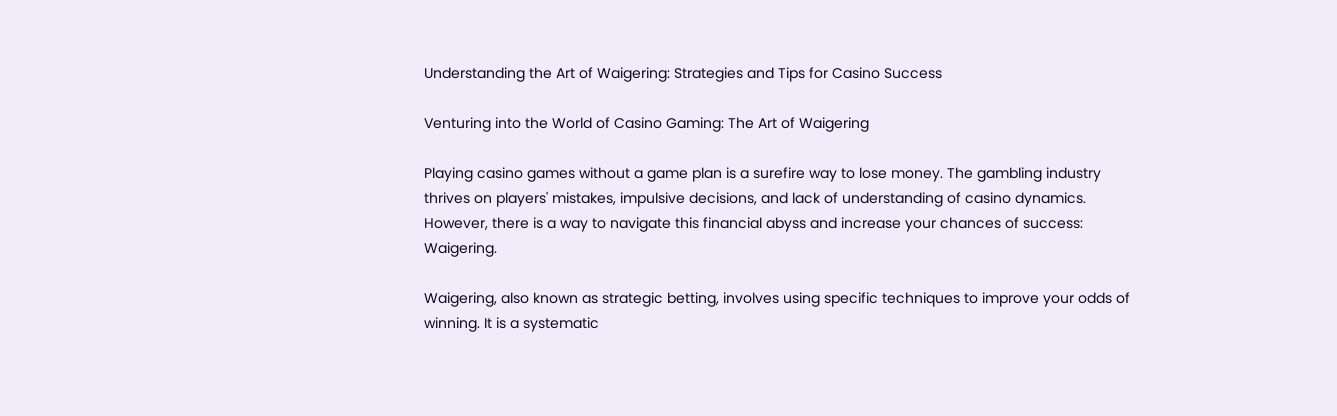Understanding the Art of Waigering: Strategies and Tips for Casino Success

Venturing into the World of Casino Gaming: The Art of Waigering

Playing casino games without a game plan is a surefire way to lose money. The gambling industry thrives on players' mistakes, impulsive decisions, and lack of understanding of casino dynamics. However, there is a way to navigate this financial abyss and increase your chances of success: Waigering.

Waigering, also known as strategic betting, involves using specific techniques to improve your odds of winning. It is a systematic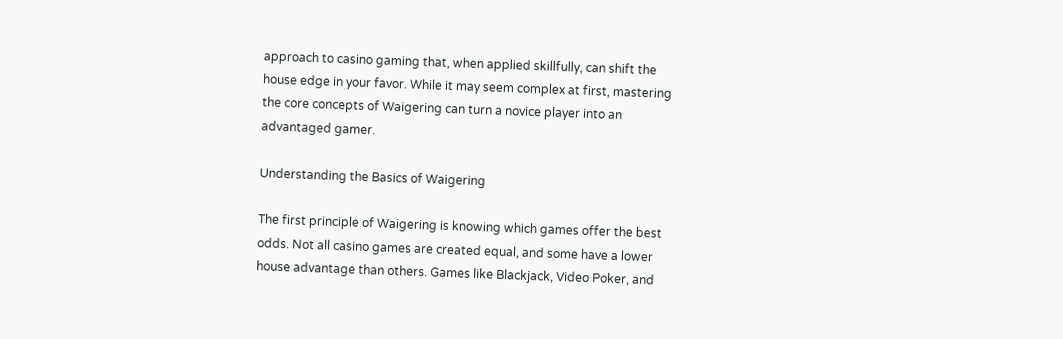approach to casino gaming that, when applied skillfully, can shift the house edge in your favor. While it may seem complex at first, mastering the core concepts of Waigering can turn a novice player into an advantaged gamer.

Understanding the Basics of Waigering

The first principle of Waigering is knowing which games offer the best odds. Not all casino games are created equal, and some have a lower house advantage than others. Games like Blackjack, Video Poker, and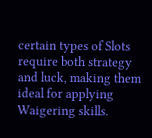certain types of Slots require both strategy and luck, making them ideal for applying Waigering skills.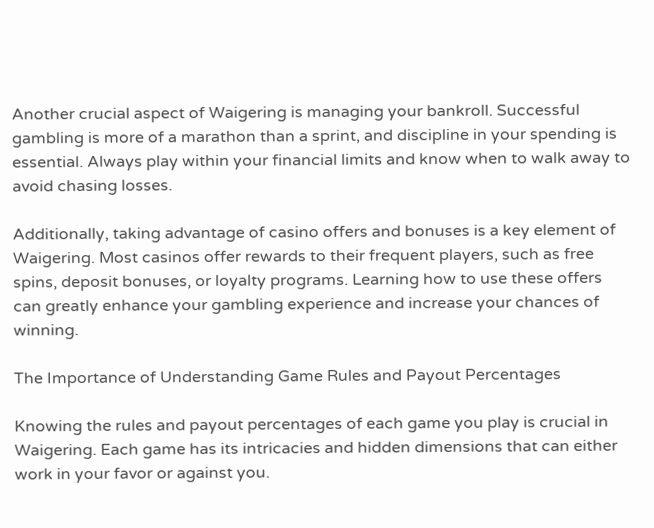Another crucial aspect of Waigering is managing your bankroll. Successful gambling is more of a marathon than a sprint, and discipline in your spending is essential. Always play within your financial limits and know when to walk away to avoid chasing losses.

Additionally, taking advantage of casino offers and bonuses is a key element of Waigering. Most casinos offer rewards to their frequent players, such as free spins, deposit bonuses, or loyalty programs. Learning how to use these offers can greatly enhance your gambling experience and increase your chances of winning.

The Importance of Understanding Game Rules and Payout Percentages

Knowing the rules and payout percentages of each game you play is crucial in Waigering. Each game has its intricacies and hidden dimensions that can either work in your favor or against you.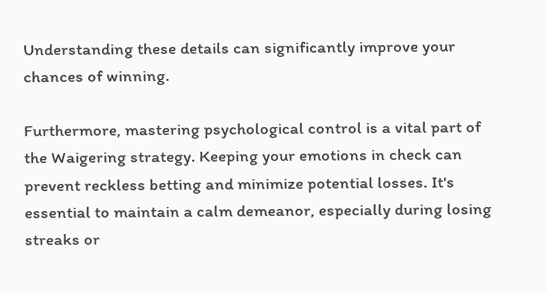Understanding these details can significantly improve your chances of winning.

Furthermore, mastering psychological control is a vital part of the Waigering strategy. Keeping your emotions in check can prevent reckless betting and minimize potential losses. It's essential to maintain a calm demeanor, especially during losing streaks or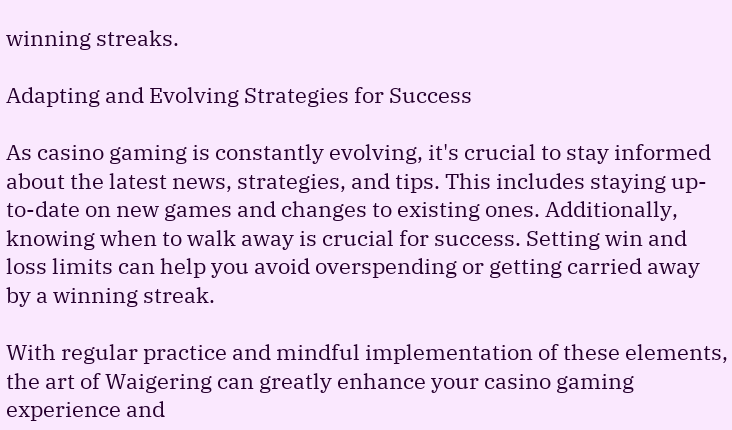winning streaks.

Adapting and Evolving Strategies for Success

As casino gaming is constantly evolving, it's crucial to stay informed about the latest news, strategies, and tips. This includes staying up-to-date on new games and changes to existing ones. Additionally, knowing when to walk away is crucial for success. Setting win and loss limits can help you avoid overspending or getting carried away by a winning streak.

With regular practice and mindful implementation of these elements, the art of Waigering can greatly enhance your casino gaming experience and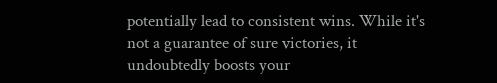potentially lead to consistent wins. While it's not a guarantee of sure victories, it undoubtedly boosts your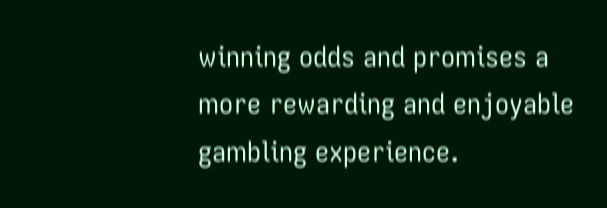winning odds and promises a more rewarding and enjoyable gambling experience.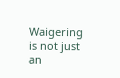Waigering is not just an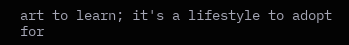art to learn; it's a lifestyle to adopt for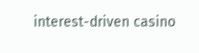interest-driven casino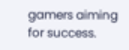gamers aiming for success.